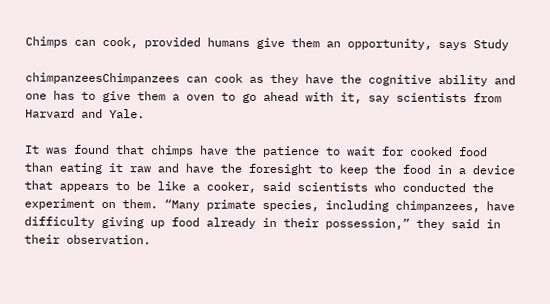Chimps can cook, provided humans give them an opportunity, says Study

chimpanzeesChimpanzees can cook as they have the cognitive ability and one has to give them a oven to go ahead with it, say scientists from Harvard and Yale.

It was found that chimps have the patience to wait for cooked food than eating it raw and have the foresight to keep the food in a device that appears to be like a cooker, said scientists who conducted the experiment on them. “Many primate species, including chimpanzees, have difficulty giving up food already in their possession,” they said in their observation.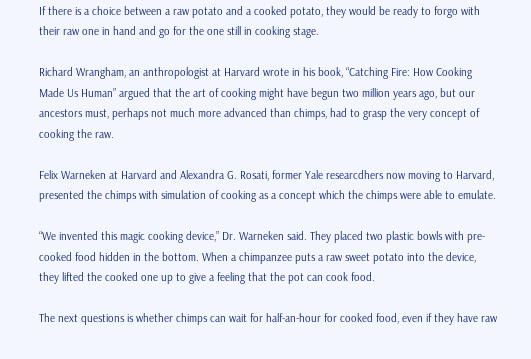If there is a choice between a raw potato and a cooked potato, they would be ready to forgo with their raw one in hand and go for the one still in cooking stage.

Richard Wrangham, an anthropologist at Harvard wrote in his book, “Catching Fire: How Cooking Made Us Human” argued that the art of cooking might have begun two million years ago, but our ancestors must, perhaps not much more advanced than chimps, had to grasp the very concept of cooking the raw.

Felix Warneken at Harvard and Alexandra G. Rosati, former Yale researcdhers now moving to Harvard, presented the chimps with simulation of cooking as a concept which the chimps were able to emulate.

“We invented this magic cooking device,” Dr. Warneken said. They placed two plastic bowls with pre-cooked food hidden in the bottom. When a chimpanzee puts a raw sweet potato into the device, they lifted the cooked one up to give a feeling that the pot can cook food.

The next questions is whether chimps can wait for half-an-hour for cooked food, even if they have raw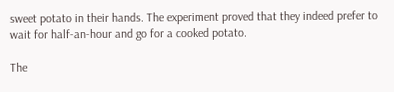sweet potato in their hands. The experiment proved that they indeed prefer to wait for half-an-hour and go for a cooked potato.

The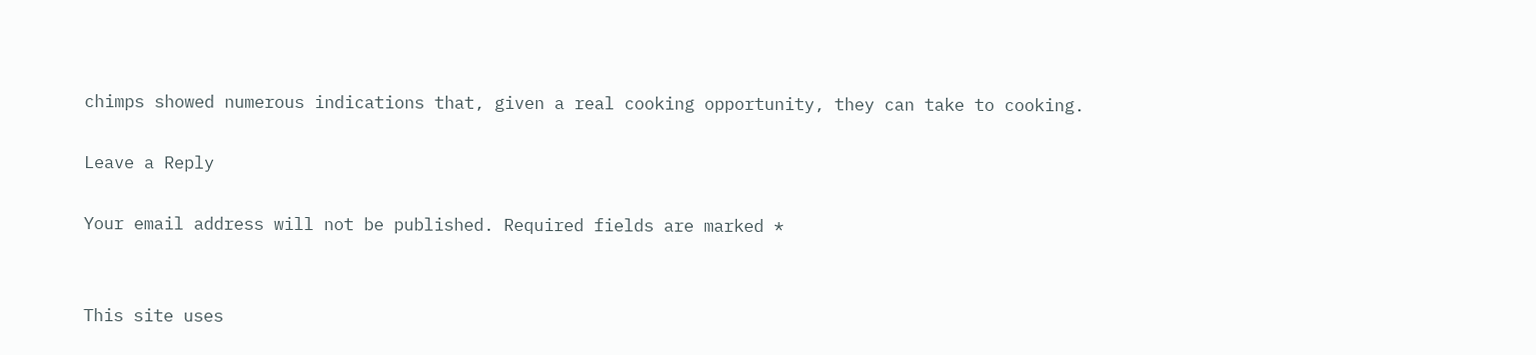chimps showed numerous indications that, given a real cooking opportunity, they can take to cooking.

Leave a Reply

Your email address will not be published. Required fields are marked *


This site uses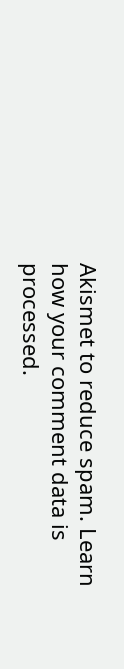Akismet to reduce spam. Learn how your comment data is processed.